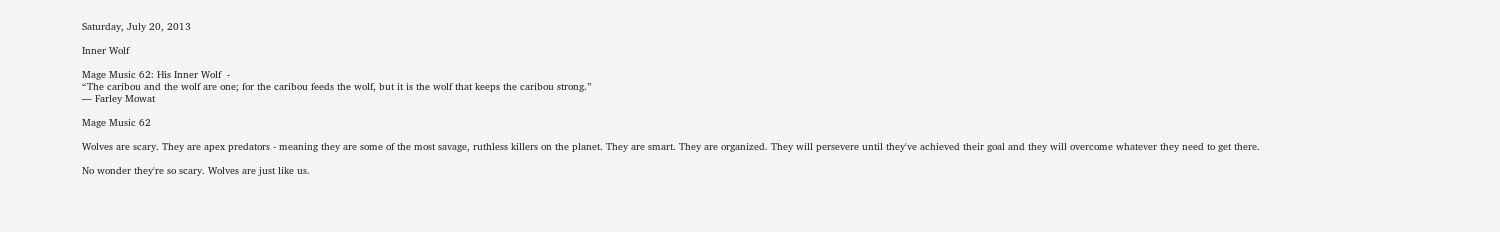Saturday, July 20, 2013

Inner Wolf

Mage Music 62: His Inner Wolf  -
“The caribou and the wolf are one; for the caribou feeds the wolf, but it is the wolf that keeps the caribou strong.”
― Farley Mowat

Mage Music 62

Wolves are scary. They are apex predators - meaning they are some of the most savage, ruthless killers on the planet. They are smart. They are organized. They will persevere until they've achieved their goal and they will overcome whatever they need to get there.

No wonder they're so scary. Wolves are just like us.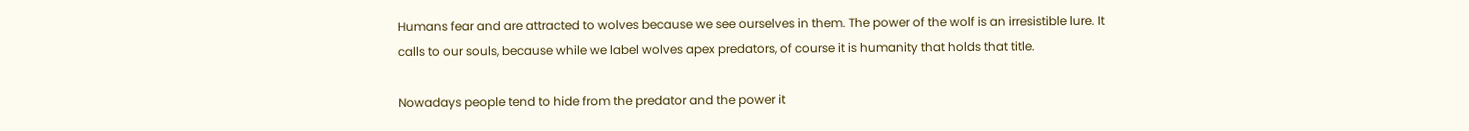Humans fear and are attracted to wolves because we see ourselves in them. The power of the wolf is an irresistible lure. It calls to our souls, because while we label wolves apex predators, of course it is humanity that holds that title.

Nowadays people tend to hide from the predator and the power it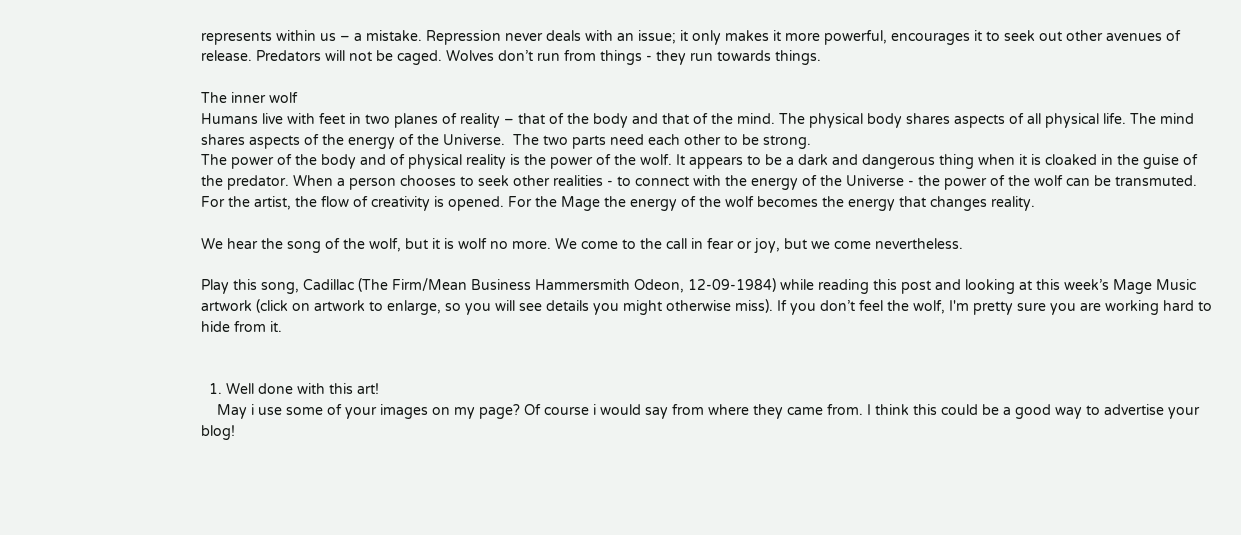represents within us – a mistake. Repression never deals with an issue; it only makes it more powerful, encourages it to seek out other avenues of release. Predators will not be caged. Wolves don’t run from things - they run towards things.

The inner wolf
Humans live with feet in two planes of reality – that of the body and that of the mind. The physical body shares aspects of all physical life. The mind shares aspects of the energy of the Universe.  The two parts need each other to be strong.
The power of the body and of physical reality is the power of the wolf. It appears to be a dark and dangerous thing when it is cloaked in the guise of the predator. When a person chooses to seek other realities - to connect with the energy of the Universe - the power of the wolf can be transmuted. For the artist, the flow of creativity is opened. For the Mage the energy of the wolf becomes the energy that changes reality.

We hear the song of the wolf, but it is wolf no more. We come to the call in fear or joy, but we come nevertheless.

Play this song, Cadillac (The Firm/Mean Business Hammersmith Odeon, 12-09-1984) while reading this post and looking at this week’s Mage Music artwork (click on artwork to enlarge, so you will see details you might otherwise miss). If you don’t feel the wolf, I'm pretty sure you are working hard to hide from it.


  1. Well done with this art!
    May i use some of your images on my page? Of course i would say from where they came from. I think this could be a good way to advertise your blog!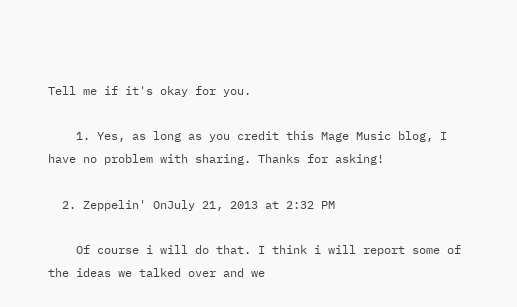Tell me if it's okay for you.

    1. Yes, as long as you credit this Mage Music blog, I have no problem with sharing. Thanks for asking!

  2. Zeppelin' OnJuly 21, 2013 at 2:32 PM

    Of course i will do that. I think i will report some of the ideas we talked over and we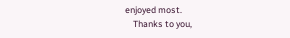enjoyed most.
    Thanks to you,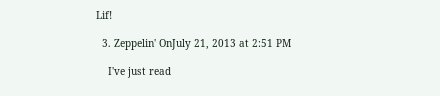Lif!

  3. Zeppelin' OnJuly 21, 2013 at 2:51 PM

    I've just read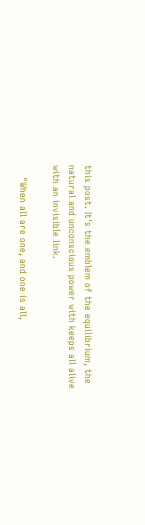this post. It's the emblem of the equilibrium, the natural and unconscious power with keeps all alive with an invisible link.

    "When all are one, and one is all,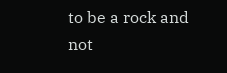to be a rock and not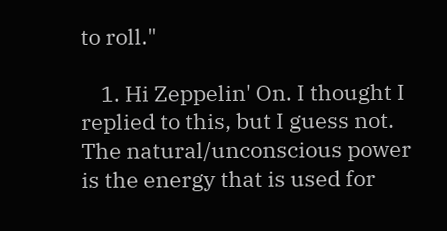to roll."

    1. Hi Zeppelin' On. I thought I replied to this, but I guess not. The natural/unconscious power is the energy that is used for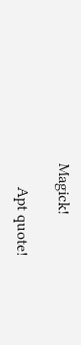Magick!

      Apt quote!